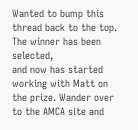Wanted to bump this thread back to the top. The winner has been selected,
and now has started working with Matt on the prize. Wander over to the AMCA site and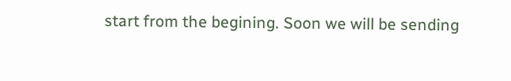start from the begining. Soon we will be sending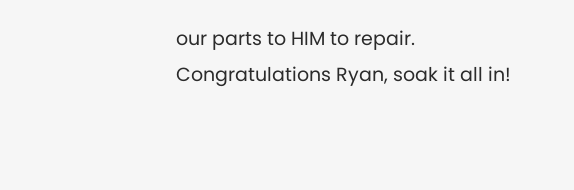our parts to HIM to repair.
Congratulations Ryan, soak it all in!